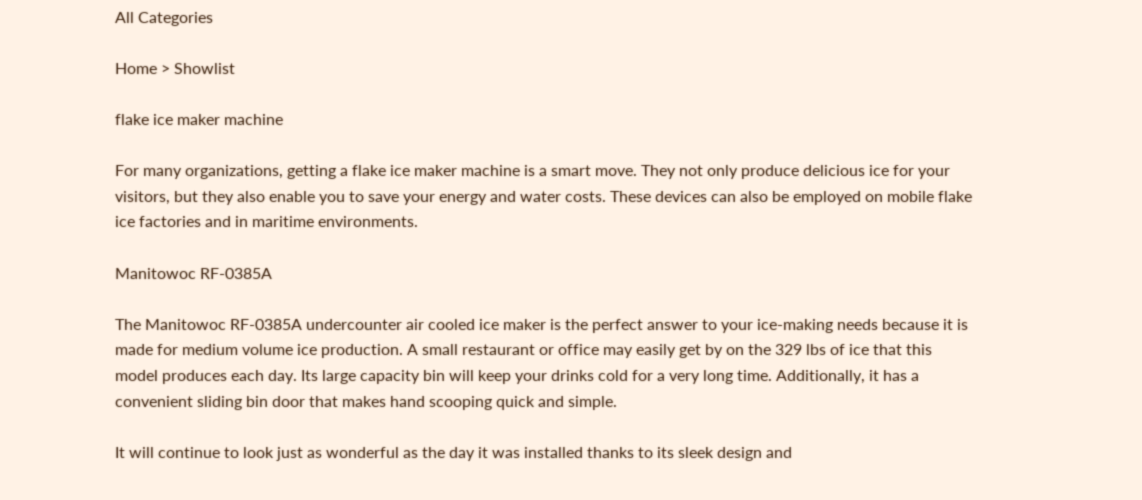All Categories

Home > Showlist

flake ice maker machine

For many organizations, getting a flake ice maker machine is a smart move. They not only produce delicious ice for your visitors, but they also enable you to save your energy and water costs. These devices can also be employed on mobile flake ice factories and in maritime environments.

Manitowoc RF-0385A

The Manitowoc RF-0385A undercounter air cooled ice maker is the perfect answer to your ice-making needs because it is made for medium volume ice production. A small restaurant or office may easily get by on the 329 lbs of ice that this model produces each day. Its large capacity bin will keep your drinks cold for a very long time. Additionally, it has a convenient sliding bin door that makes hand scooping quick and simple.

It will continue to look just as wonderful as the day it was installed thanks to its sleek design and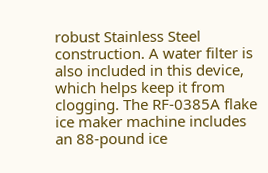robust Stainless Steel construction. A water filter is also included in this device, which helps keep it from clogging. The RF-0385A flake ice maker machine includes an 88-pound ice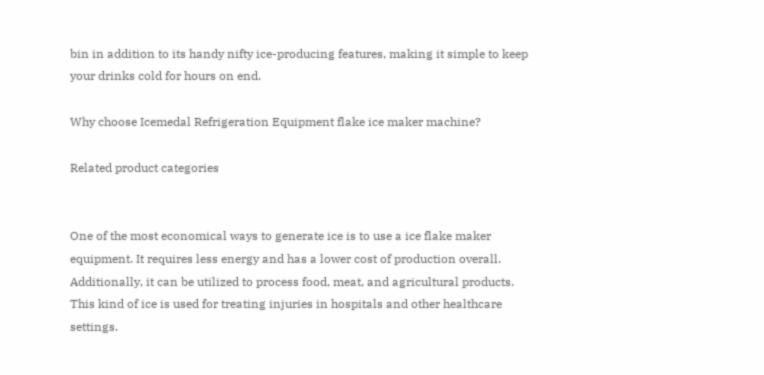bin in addition to its handy nifty ice-producing features, making it simple to keep your drinks cold for hours on end.

Why choose Icemedal Refrigeration Equipment flake ice maker machine?

Related product categories


One of the most economical ways to generate ice is to use a ice flake maker equipment. It requires less energy and has a lower cost of production overall. Additionally, it can be utilized to process food, meat, and agricultural products. This kind of ice is used for treating injuries in hospitals and other healthcare settings.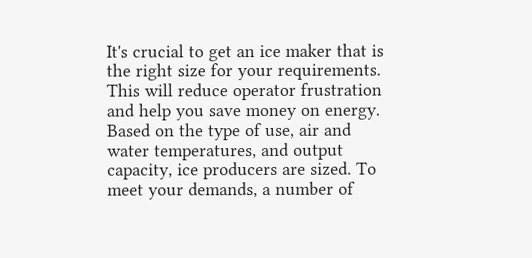It's crucial to get an ice maker that is the right size for your requirements. This will reduce operator frustration and help you save money on energy. Based on the type of use, air and water temperatures, and output capacity, ice producers are sized. To meet your demands, a number of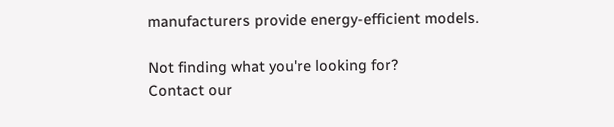manufacturers provide energy-efficient models.

Not finding what you're looking for?
Contact our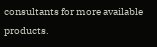consultants for more available products.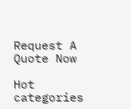Request A Quote Now

Hot categories